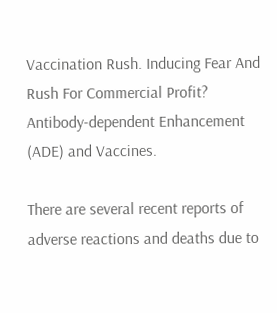Vaccination Rush. Inducing Fear And Rush For Commercial Profit? Antibody-dependent Enhancement (ADE) and Vaccines.

There are several recent reports of adverse reactions and deaths due to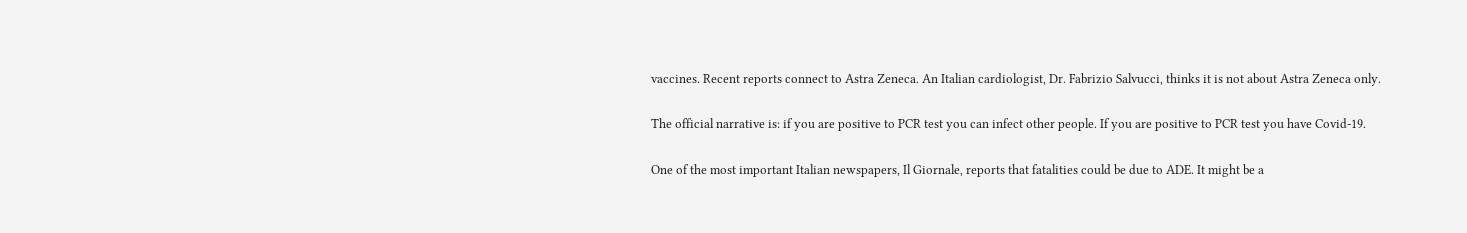vaccines. Recent reports connect to Astra Zeneca. An Italian cardiologist, Dr. Fabrizio Salvucci, thinks it is not about Astra Zeneca only.

The official narrative is: if you are positive to PCR test you can infect other people. If you are positive to PCR test you have Covid-19.

One of the most important Italian newspapers, Il Giornale, reports that fatalities could be due to ADE. It might be a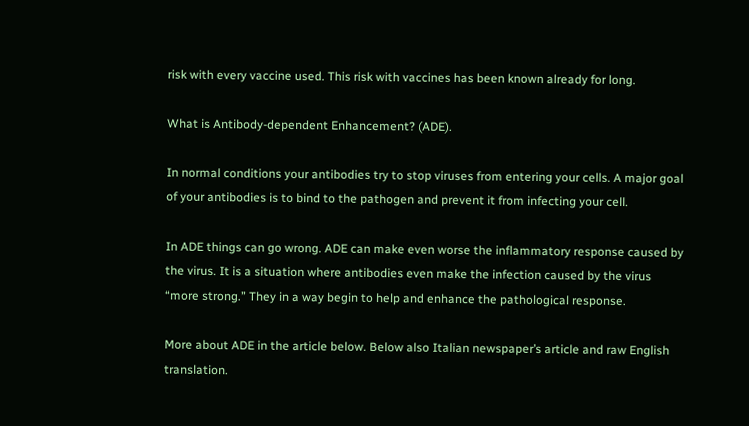risk with every vaccine used. This risk with vaccines has been known already for long.

What is Antibody-dependent Enhancement? (ADE).

In normal conditions your antibodies try to stop viruses from entering your cells. A major goal of your antibodies is to bind to the pathogen and prevent it from infecting your cell.

In ADE things can go wrong. ADE can make even worse the inflammatory response caused by the virus. It is a situation where antibodies even make the infection caused by the virus “more strong.” They in a way begin to help and enhance the pathological response.

More about ADE in the article below. Below also Italian newspaper’s article and raw English translation.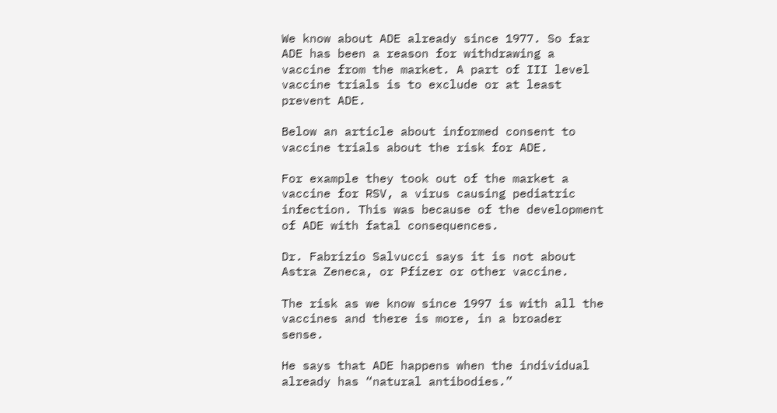We know about ADE already since 1977. So far ADE has been a reason for withdrawing a vaccine from the market. A part of III level vaccine trials is to exclude or at least prevent ADE.

Below an article about informed consent to vaccine trials about the risk for ADE.

For example they took out of the market a vaccine for RSV, a virus causing pediatric infection. This was because of the development of ADE with fatal consequences.

Dr. Fabrizio Salvucci says it is not about Astra Zeneca, or Pfizer or other vaccine.

The risk as we know since 1997 is with all the vaccines and there is more, in a broader sense.

He says that ADE happens when the individual already has “natural antibodies.”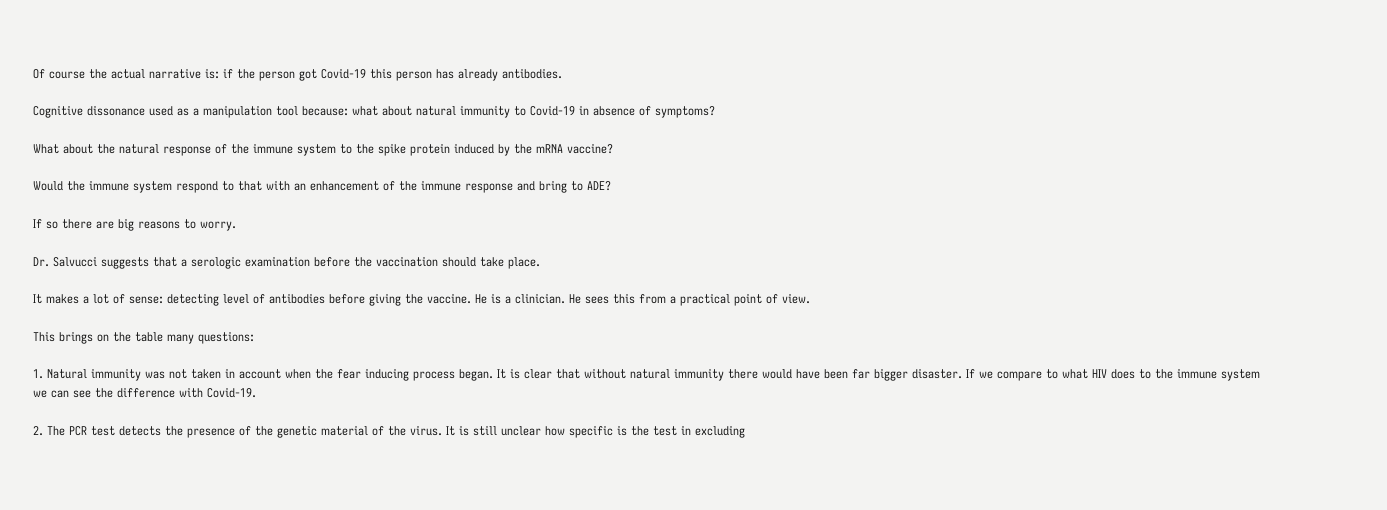Of course the actual narrative is: if the person got Covid-19 this person has already antibodies.

Cognitive dissonance used as a manipulation tool because: what about natural immunity to Covid-19 in absence of symptoms?

What about the natural response of the immune system to the spike protein induced by the mRNA vaccine?

Would the immune system respond to that with an enhancement of the immune response and bring to ADE?

If so there are big reasons to worry.

Dr. Salvucci suggests that a serologic examination before the vaccination should take place.

It makes a lot of sense: detecting level of antibodies before giving the vaccine. He is a clinician. He sees this from a practical point of view.

This brings on the table many questions:

1. Natural immunity was not taken in account when the fear inducing process began. It is clear that without natural immunity there would have been far bigger disaster. If we compare to what HIV does to the immune system we can see the difference with Covid-19.

2. The PCR test detects the presence of the genetic material of the virus. It is still unclear how specific is the test in excluding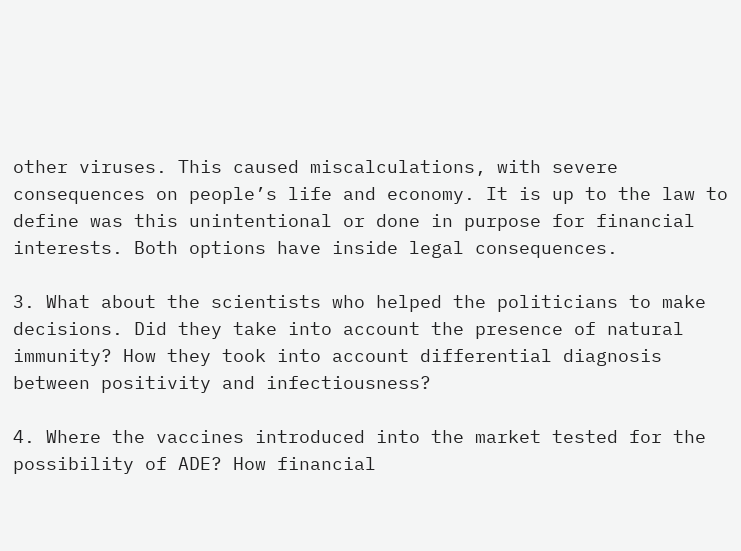other viruses. This caused miscalculations, with severe consequences on people’s life and economy. It is up to the law to define was this unintentional or done in purpose for financial interests. Both options have inside legal consequences.

3. What about the scientists who helped the politicians to make decisions. Did they take into account the presence of natural immunity? How they took into account differential diagnosis between positivity and infectiousness?

4. Where the vaccines introduced into the market tested for the possibility of ADE? How financial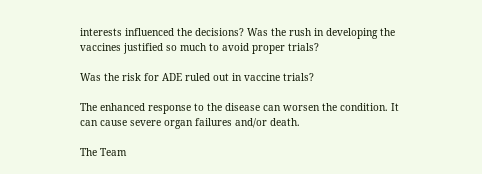interests influenced the decisions? Was the rush in developing the vaccines justified so much to avoid proper trials?

Was the risk for ADE ruled out in vaccine trials?

The enhanced response to the disease can worsen the condition. It can cause severe organ failures and/or death.

The Team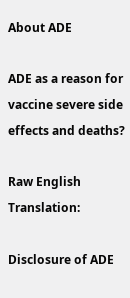About ADE

ADE as a reason for vaccine severe side effects and deaths?

Raw English Translation:

Disclosure of ADE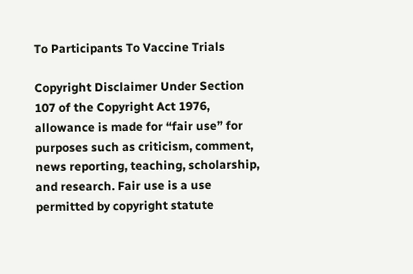To Participants To Vaccine Trials

Copyright Disclaimer Under Section 107 of the Copyright Act 1976, allowance is made for “fair use” for purposes such as criticism, comment, news reporting, teaching, scholarship, and research. Fair use is a use permitted by copyright statute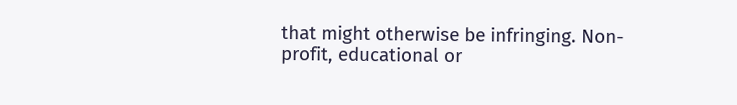that might otherwise be infringing. Non-profit, educational or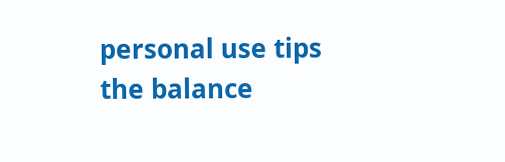personal use tips the balance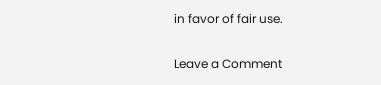in favor of fair use.

Leave a Comment